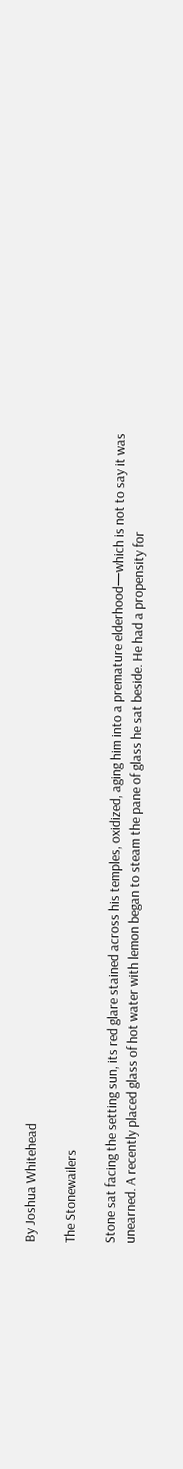By Joshua Whitehead

The Stonewailers

Stone sat facing the setting sun, its red glare stained across his temples, oxidized, aging him into a premature elderhood—which is not to say it was unearned. A recently placed glass of hot water with lemon began to steam the pane of glass he sat beside. He had a propensity for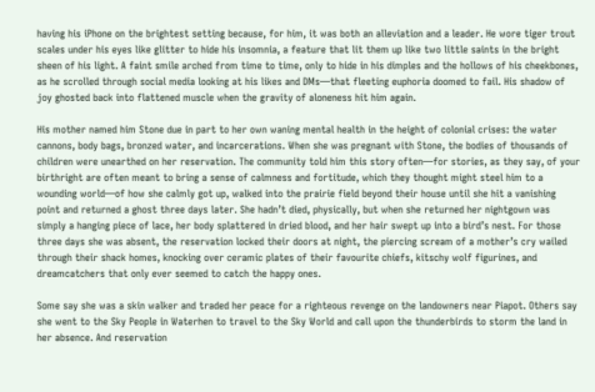having his iPhone on the brightest setting because, for him, it was both an alleviation and a leader. He wore tiger trout scales under his eyes like glitter to hide his insomnia, a feature that lit them up like two little saints in the bright sheen of his light. A faint smile arched from time to time, only to hide in his dimples and the hollows of his cheekbones, as he scrolled through social media looking at his likes and DMs—that fleeting euphoria doomed to fail. His shadow of joy ghosted back into flattened muscle when the gravity of aloneness hit him again.

His mother named him Stone due in part to her own waning mental health in the height of colonial crises: the water cannons, body bags, bronzed water, and incarcerations. When she was pregnant with Stone, the bodies of thousands of children were unearthed on her reservation. The community told him this story often—for stories, as they say, of your birthright are often meant to bring a sense of calmness and fortitude, which they thought might steel him to a wounding world—of how she calmly got up, walked into the prairie field beyond their house until she hit a vanishing point and returned a ghost three days later. She hadn’t died, physically, but when she returned her nightgown was simply a hanging piece of lace, her body splattered in dried blood, and her hair swept up into a bird’s nest. For those three days she was absent, the reservation locked their doors at night, the piercing scream of a mother’s cry wailed through their shack homes, knocking over ceramic plates of their favourite chiefs, kitschy wolf figurines, and dreamcatchers that only ever seemed to catch the happy ones.

Some say she was a skin walker and traded her peace for a righteous revenge on the landowners near Piapot. Others say she went to the Sky People in Waterhen to travel to the Sky World and call upon the thunderbirds to storm the land in her absence. And reservation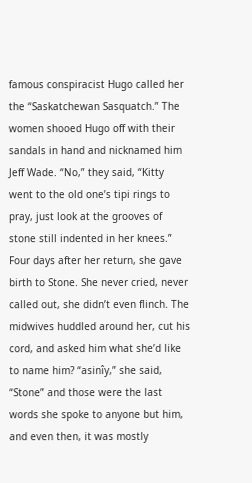famous conspiracist Hugo called her the “Saskatchewan Sasquatch.” The women shooed Hugo off with their sandals in hand and nicknamed him Jeff Wade. “No,” they said, “Kitty went to the old one’s tipi rings to pray, just look at the grooves of stone still indented in her knees.” Four days after her return, she gave birth to Stone. She never cried, never called out, she didn’t even flinch. The midwives huddled around her, cut his cord, and asked him what she’d like to name him? “asinîy,” she said, “Stone” and those were the last words she spoke to anyone but him, and even then, it was mostly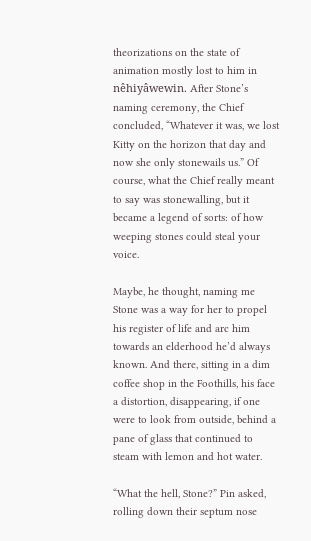theorizations on the state of animation mostly lost to him in nêhiyâwewin. After Stone’s naming ceremony, the Chief concluded, “Whatever it was, we lost Kitty on the horizon that day and now she only stonewails us.” Of course, what the Chief really meant to say was stonewalling, but it became a legend of sorts: of how weeping stones could steal your voice.

Maybe, he thought, naming me Stone was a way for her to propel his register of life and arc him towards an elderhood he’d always known. And there, sitting in a dim coffee shop in the Foothills, his face a distortion, disappearing, if one were to look from outside, behind a pane of glass that continued to steam with lemon and hot water.

“What the hell, Stone?” Pin asked, rolling down their septum nose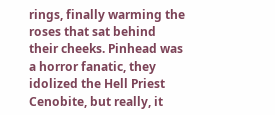rings, finally warming the roses that sat behind their cheeks. Pinhead was a horror fanatic, they idolized the Hell Priest Cenobite, but really, it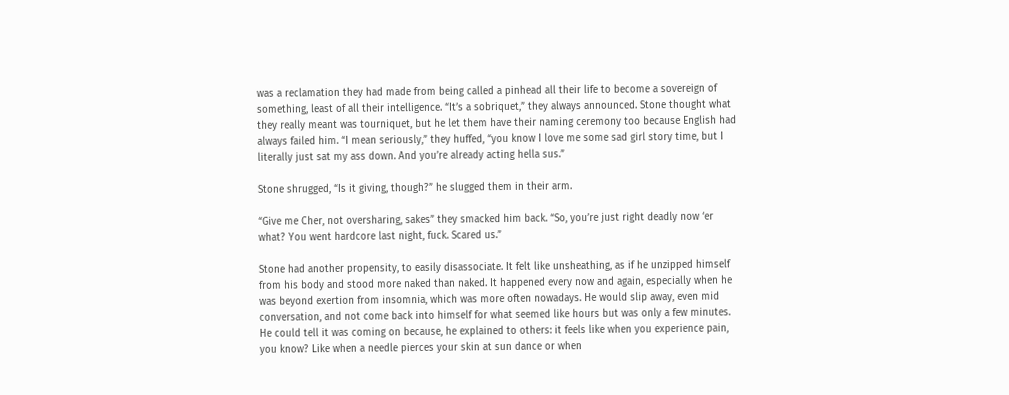was a reclamation they had made from being called a pinhead all their life to become a sovereign of something, least of all their intelligence. “It’s a sobriquet,” they always announced. Stone thought what they really meant was tourniquet, but he let them have their naming ceremony too because English had always failed him. “I mean seriously,” they huffed, “you know I love me some sad girl story time, but I literally just sat my ass down. And you’re already acting hella sus.”

Stone shrugged, “Is it giving, though?” he slugged them in their arm.

“Give me Cher, not oversharing, sakes” they smacked him back. “So, you’re just right deadly now ‘er what? You went hardcore last night, fuck. Scared us.”

Stone had another propensity, to easily disassociate. It felt like unsheathing, as if he unzipped himself from his body and stood more naked than naked. It happened every now and again, especially when he was beyond exertion from insomnia, which was more often nowadays. He would slip away, even mid conversation, and not come back into himself for what seemed like hours but was only a few minutes. He could tell it was coming on because, he explained to others: it feels like when you experience pain, you know? Like when a needle pierces your skin at sun dance or when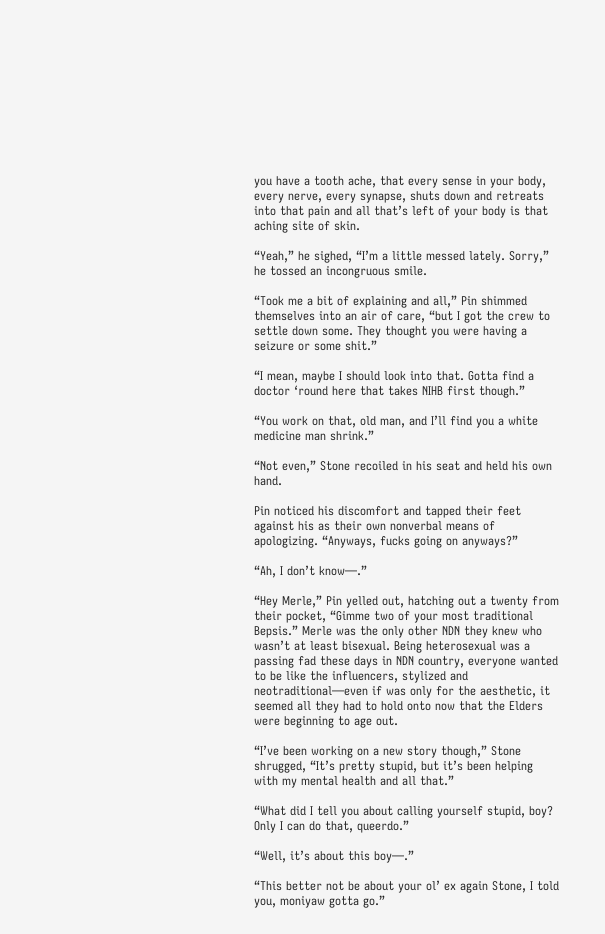you have a tooth ache, that every sense in your body, every nerve, every synapse, shuts down and retreats into that pain and all that’s left of your body is that aching site of skin.

“Yeah,” he sighed, “I’m a little messed lately. Sorry,” he tossed an incongruous smile.

“Took me a bit of explaining and all,” Pin shimmed themselves into an air of care, “but I got the crew to settle down some. They thought you were having a seizure or some shit.”

“I mean, maybe I should look into that. Gotta find a doctor ‘round here that takes NIHB first though.”

“You work on that, old man, and I’ll find you a white medicine man shrink.”

“Not even,” Stone recoiled in his seat and held his own hand.

Pin noticed his discomfort and tapped their feet against his as their own nonverbal means of apologizing. “Anyways, fucks going on anyways?”

“Ah, I don’t know—.”

“Hey Merle,” Pin yelled out, hatching out a twenty from their pocket, “Gimme two of your most traditional Bepsis.” Merle was the only other NDN they knew who wasn’t at least bisexual. Being heterosexual was a passing fad these days in NDN country, everyone wanted to be like the influencers, stylized and neotraditional—even if was only for the aesthetic, it seemed all they had to hold onto now that the Elders were beginning to age out.

“I’ve been working on a new story though,” Stone shrugged, “It’s pretty stupid, but it’s been helping with my mental health and all that.”

“What did I tell you about calling yourself stupid, boy? Only I can do that, queerdo.”

“Well, it’s about this boy—.”

“This better not be about your ol’ ex again Stone, I told you, moniyaw gotta go.”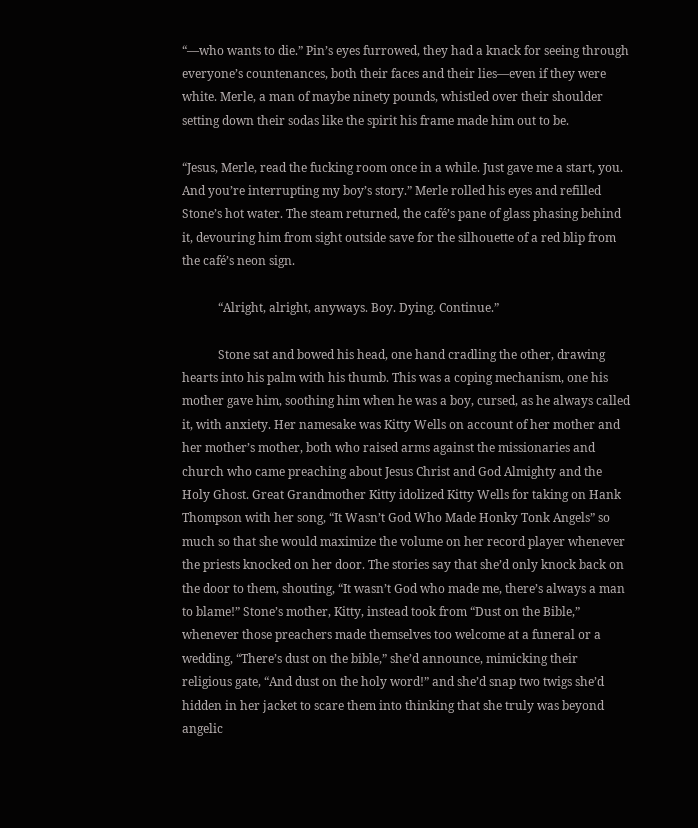“—who wants to die.” Pin’s eyes furrowed, they had a knack for seeing through everyone’s countenances, both their faces and their lies—even if they were white. Merle, a man of maybe ninety pounds, whistled over their shoulder setting down their sodas like the spirit his frame made him out to be.

“Jesus, Merle, read the fucking room once in a while. Just gave me a start, you. And you’re interrupting my boy’s story.” Merle rolled his eyes and refilled Stone’s hot water. The steam returned, the café’s pane of glass phasing behind it, devouring him from sight outside save for the silhouette of a red blip from the café’s neon sign.

            “Alright, alright, anyways. Boy. Dying. Continue.”

            Stone sat and bowed his head, one hand cradling the other, drawing hearts into his palm with his thumb. This was a coping mechanism, one his mother gave him, soothing him when he was a boy, cursed, as he always called it, with anxiety. Her namesake was Kitty Wells on account of her mother and her mother’s mother, both who raised arms against the missionaries and church who came preaching about Jesus Christ and God Almighty and the Holy Ghost. Great Grandmother Kitty idolized Kitty Wells for taking on Hank Thompson with her song, “It Wasn’t God Who Made Honky Tonk Angels” so much so that she would maximize the volume on her record player whenever the priests knocked on her door. The stories say that she’d only knock back on the door to them, shouting, “It wasn’t God who made me, there’s always a man to blame!” Stone’s mother, Kitty, instead took from “Dust on the Bible,” whenever those preachers made themselves too welcome at a funeral or a wedding, “There’s dust on the bible,” she’d announce, mimicking their religious gate, “And dust on the holy word!” and she’d snap two twigs she’d hidden in her jacket to scare them into thinking that she truly was beyond angelic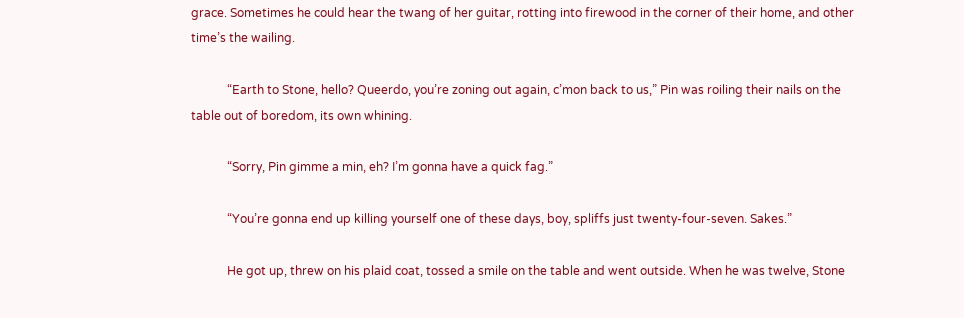grace. Sometimes he could hear the twang of her guitar, rotting into firewood in the corner of their home, and other time’s the wailing.

            “Earth to Stone, hello? Queerdo, you’re zoning out again, c’mon back to us,” Pin was roiling their nails on the table out of boredom, its own whining.

            “Sorry, Pin gimme a min, eh? I’m gonna have a quick fag.”

            “You’re gonna end up killing yourself one of these days, boy, spliffs just twenty-four-seven. Sakes.”

            He got up, threw on his plaid coat, tossed a smile on the table and went outside. When he was twelve, Stone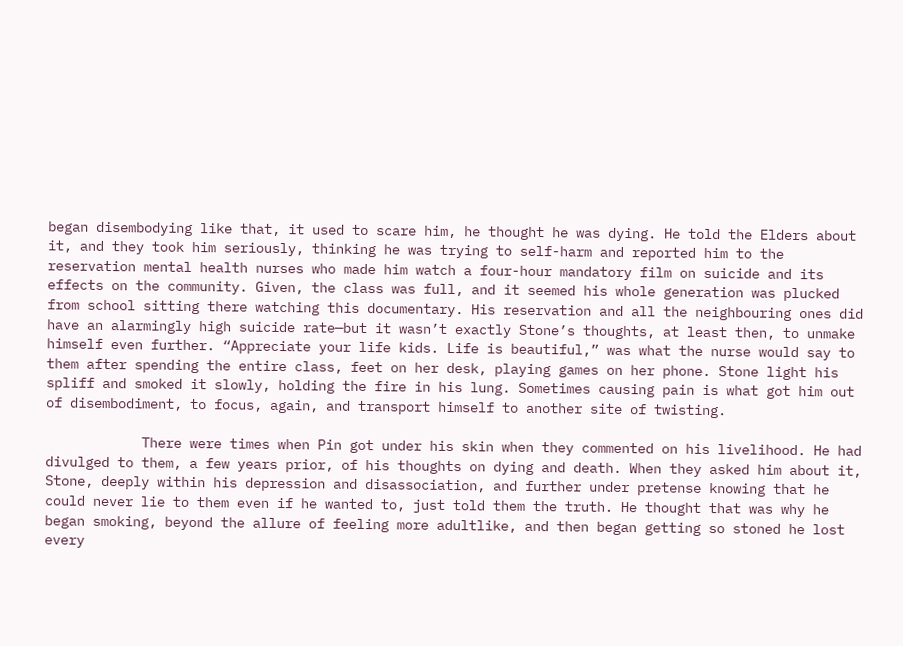began disembodying like that, it used to scare him, he thought he was dying. He told the Elders about it, and they took him seriously, thinking he was trying to self-harm and reported him to the reservation mental health nurses who made him watch a four-hour mandatory film on suicide and its effects on the community. Given, the class was full, and it seemed his whole generation was plucked from school sitting there watching this documentary. His reservation and all the neighbouring ones did have an alarmingly high suicide rate—but it wasn’t exactly Stone’s thoughts, at least then, to unmake himself even further. “Appreciate your life kids. Life is beautiful,” was what the nurse would say to them after spending the entire class, feet on her desk, playing games on her phone. Stone light his spliff and smoked it slowly, holding the fire in his lung. Sometimes causing pain is what got him out of disembodiment, to focus, again, and transport himself to another site of twisting.

            There were times when Pin got under his skin when they commented on his livelihood. He had divulged to them, a few years prior, of his thoughts on dying and death. When they asked him about it, Stone, deeply within his depression and disassociation, and further under pretense knowing that he could never lie to them even if he wanted to, just told them the truth. He thought that was why he began smoking, beyond the allure of feeling more adultlike, and then began getting so stoned he lost every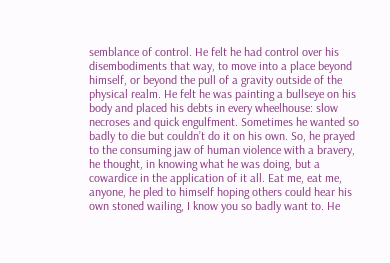semblance of control. He felt he had control over his disembodiments that way, to move into a place beyond himself, or beyond the pull of a gravity outside of the physical realm. He felt he was painting a bullseye on his body and placed his debts in every wheelhouse: slow necroses and quick engulfment. Sometimes he wanted so badly to die but couldn’t do it on his own. So, he prayed to the consuming jaw of human violence with a bravery, he thought, in knowing what he was doing, but a cowardice in the application of it all. Eat me, eat me, anyone, he pled to himself hoping others could hear his own stoned wailing, I know you so badly want to. He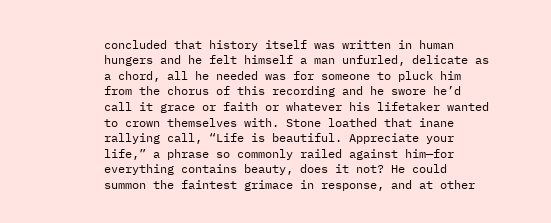concluded that history itself was written in human hungers and he felt himself a man unfurled, delicate as a chord, all he needed was for someone to pluck him from the chorus of this recording and he swore he’d call it grace or faith or whatever his lifetaker wanted to crown themselves with. Stone loathed that inane rallying call, “Life is beautiful. Appreciate your life,” a phrase so commonly railed against him—for everything contains beauty, does it not? He could summon the faintest grimace in response, and at other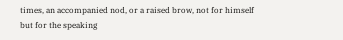times, an accompanied nod, or a raised brow, not for himself but for the speaking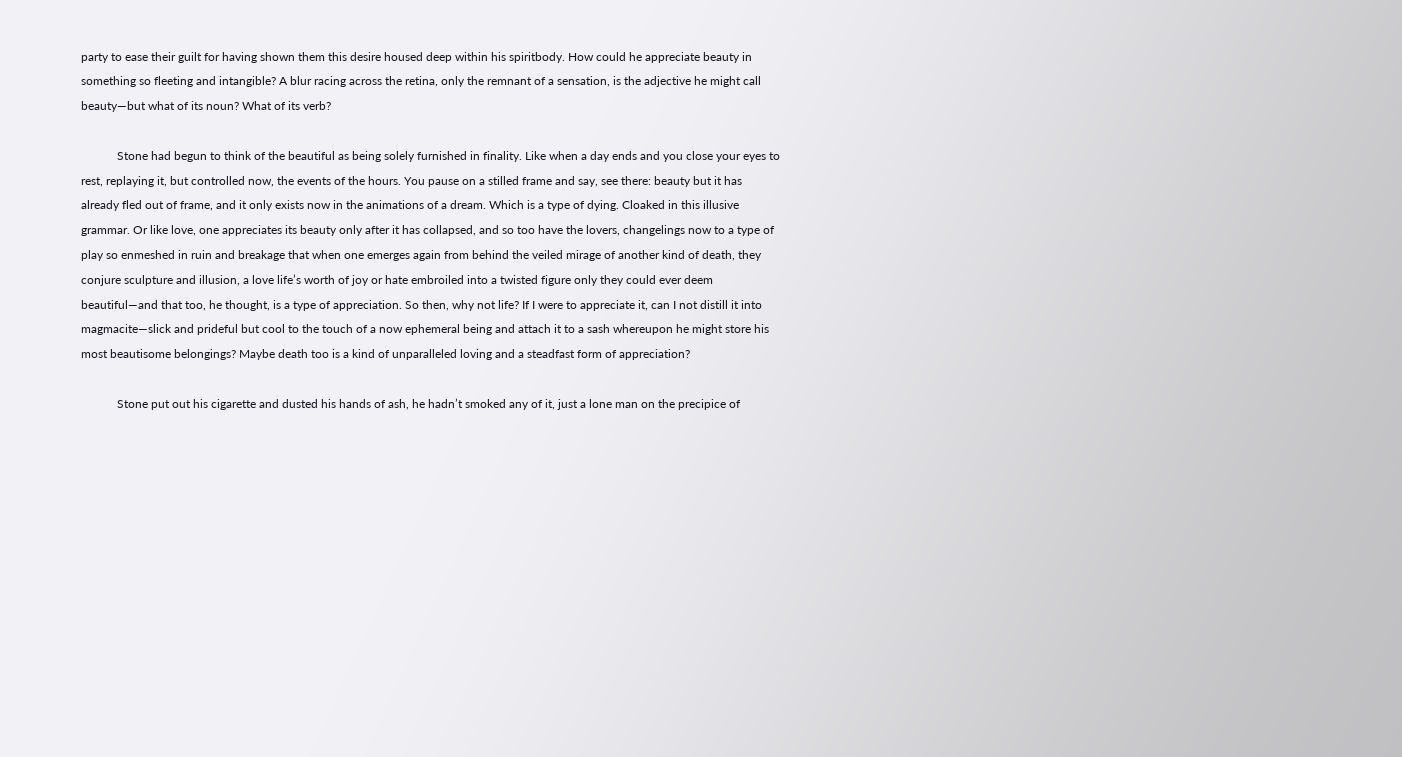party to ease their guilt for having shown them this desire housed deep within his spiritbody. How could he appreciate beauty in something so fleeting and intangible? A blur racing across the retina, only the remnant of a sensation, is the adjective he might call beauty—but what of its noun? What of its verb?

            Stone had begun to think of the beautiful as being solely furnished in finality. Like when a day ends and you close your eyes to rest, replaying it, but controlled now, the events of the hours. You pause on a stilled frame and say, see there: beauty but it has already fled out of frame, and it only exists now in the animations of a dream. Which is a type of dying. Cloaked in this illusive grammar. Or like love, one appreciates its beauty only after it has collapsed, and so too have the lovers, changelings now to a type of play so enmeshed in ruin and breakage that when one emerges again from behind the veiled mirage of another kind of death, they conjure sculpture and illusion, a love life’s worth of joy or hate embroiled into a twisted figure only they could ever deem beautiful—and that too, he thought, is a type of appreciation. So then, why not life? If I were to appreciate it, can I not distill it into magmacite—slick and prideful but cool to the touch of a now ephemeral being and attach it to a sash whereupon he might store his most beautisome belongings? Maybe death too is a kind of unparalleled loving and a steadfast form of appreciation?

            Stone put out his cigarette and dusted his hands of ash, he hadn’t smoked any of it, just a lone man on the precipice of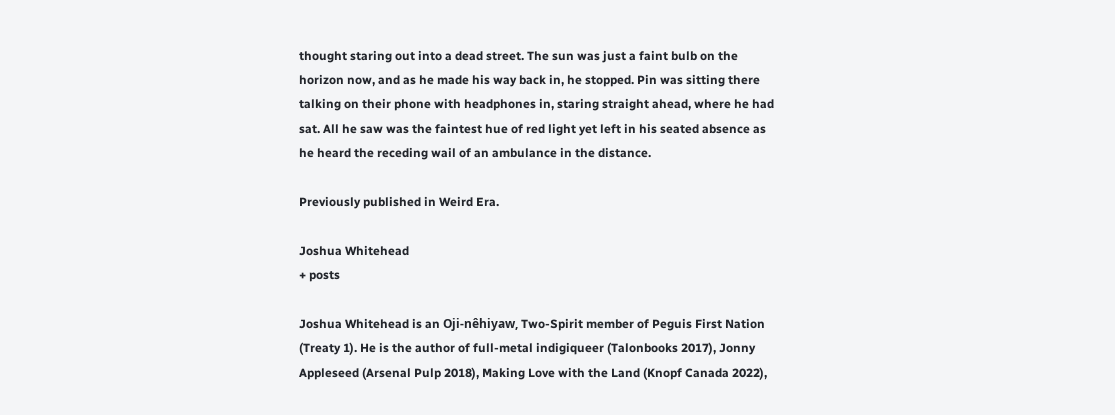thought staring out into a dead street. The sun was just a faint bulb on the horizon now, and as he made his way back in, he stopped. Pin was sitting there talking on their phone with headphones in, staring straight ahead, where he had sat. All he saw was the faintest hue of red light yet left in his seated absence as he heard the receding wail of an ambulance in the distance.

Previously published in Weird Era.

Joshua Whitehead
+ posts

Joshua Whitehead is an Oji-nêhiyaw, Two-Spirit member of Peguis First Nation (Treaty 1). He is the author of full-metal indigiqueer (Talonbooks 2017), Jonny Appleseed (Arsenal Pulp 2018), Making Love with the Land (Knopf Canada 2022),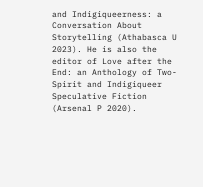and Indigiqueerness: a Conversation About Storytelling (Athabasca U 2023). He is also the editor of Love after the End: an Anthology of Two-Spirit and Indigiqueer Speculative Fiction (Arsenal P 2020).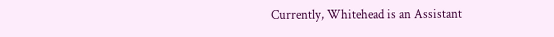Currently, Whitehead is an Assistant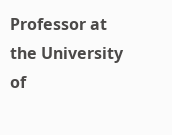Professor at the University of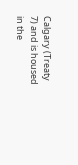Calgary (Treaty 7) and is housed in the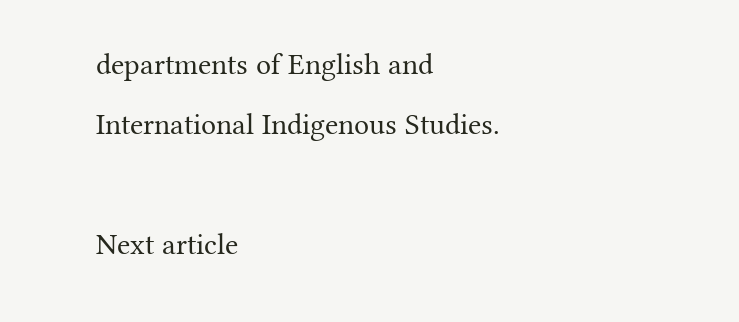departments of English and International Indigenous Studies.

Next article